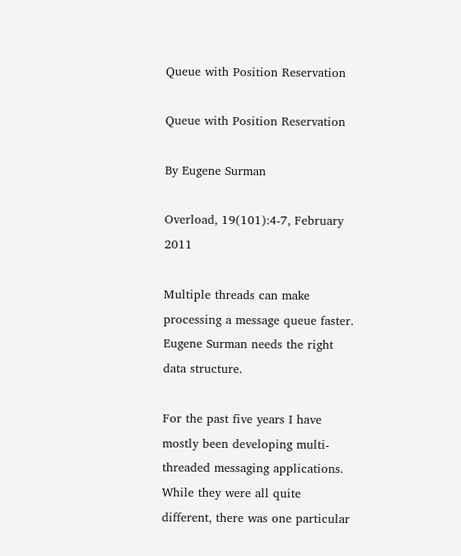Queue with Position Reservation

Queue with Position Reservation

By Eugene Surman

Overload, 19(101):4-7, February 2011

Multiple threads can make processing a message queue faster. Eugene Surman needs the right data structure.

For the past five years I have mostly been developing multi-threaded messaging applications. While they were all quite different, there was one particular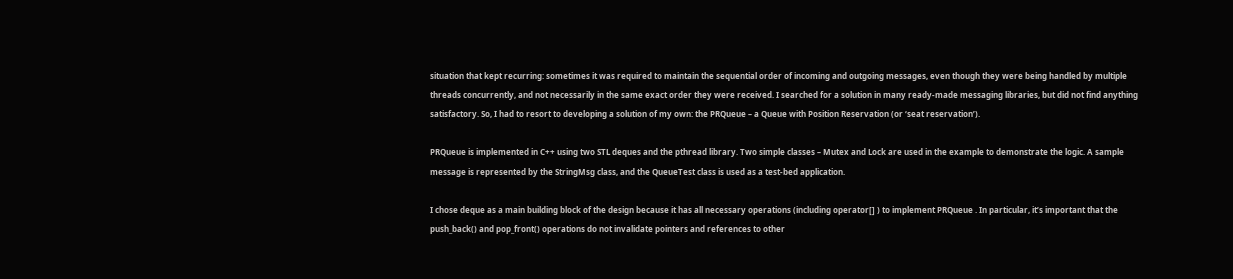situation that kept recurring: sometimes it was required to maintain the sequential order of incoming and outgoing messages, even though they were being handled by multiple threads concurrently, and not necessarily in the same exact order they were received. I searched for a solution in many ready-made messaging libraries, but did not find anything satisfactory. So, I had to resort to developing a solution of my own: the PRQueue – a Queue with Position Reservation (or ‘seat reservation’).

PRQueue is implemented in C++ using two STL deques and the pthread library. Two simple classes – Mutex and Lock are used in the example to demonstrate the logic. A sample message is represented by the StringMsg class, and the QueueTest class is used as a test-bed application.

I chose deque as a main building block of the design because it has all necessary operations (including operator[] ) to implement PRQueue . In particular, it’s important that the push_back() and pop_front() operations do not invalidate pointers and references to other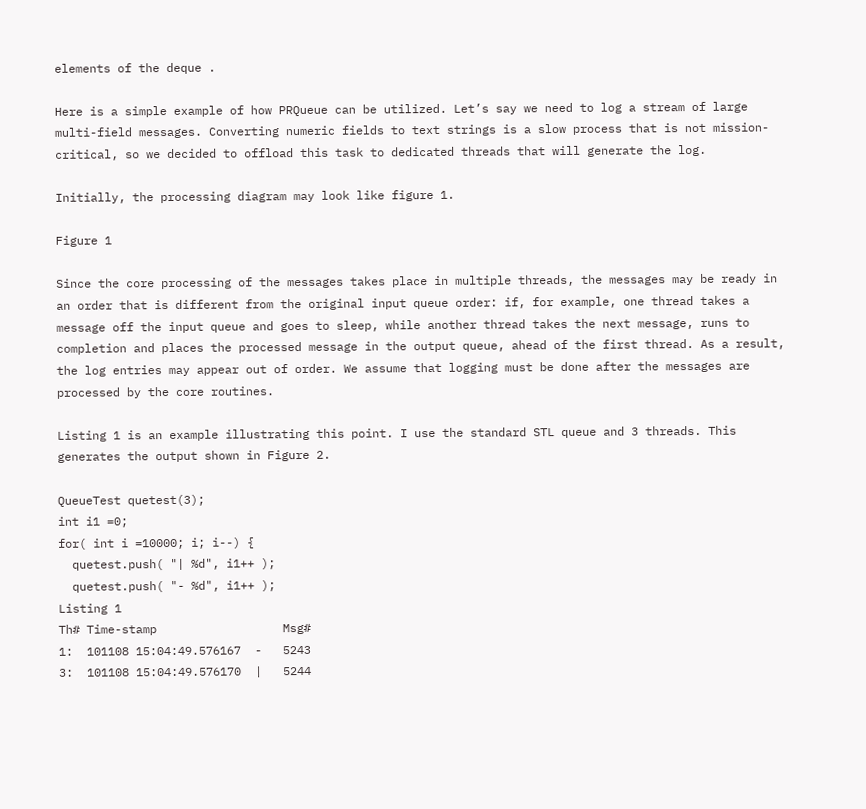elements of the deque .

Here is a simple example of how PRQueue can be utilized. Let’s say we need to log a stream of large multi-field messages. Converting numeric fields to text strings is a slow process that is not mission-critical, so we decided to offload this task to dedicated threads that will generate the log.

Initially, the processing diagram may look like figure 1.

Figure 1

Since the core processing of the messages takes place in multiple threads, the messages may be ready in an order that is different from the original input queue order: if, for example, one thread takes a message off the input queue and goes to sleep, while another thread takes the next message, runs to completion and places the processed message in the output queue, ahead of the first thread. As a result, the log entries may appear out of order. We assume that logging must be done after the messages are processed by the core routines.

Listing 1 is an example illustrating this point. I use the standard STL queue and 3 threads. This generates the output shown in Figure 2.

QueueTest quetest(3);
int i1 =0;
for( int i =10000; i; i--) {
  quetest.push( "| %d", i1++ );
  quetest.push( "- %d", i1++ );
Listing 1
Th# Time-stamp                  Msg#
1:  101108 15:04:49.576167  -   5243
3:  101108 15:04:49.576170  |   5244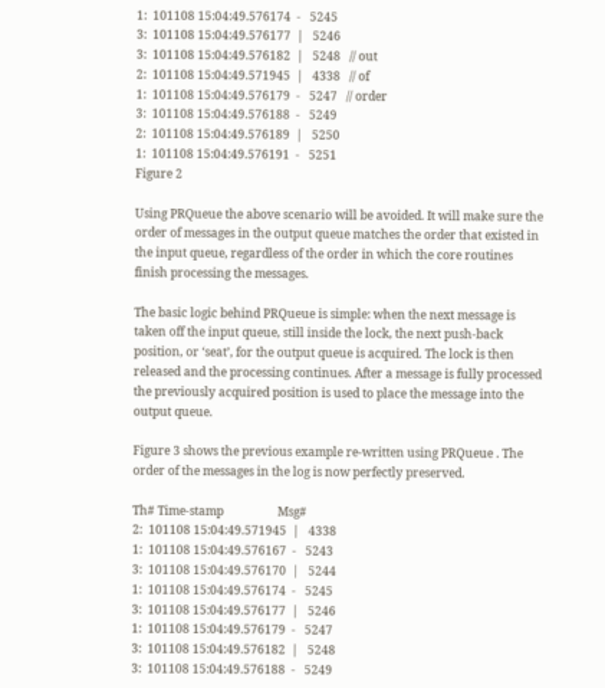1:  101108 15:04:49.576174  -   5245
3:  101108 15:04:49.576177  |   5246
3:  101108 15:04:49.576182  |   5248   // out
2:  101108 15:04:49.571945  |   4338   // of
1:  101108 15:04:49.576179  -   5247   // order
3:  101108 15:04:49.576188  -   5249
2:  101108 15:04:49.576189  |   5250
1:  101108 15:04:49.576191  -   5251
Figure 2

Using PRQueue the above scenario will be avoided. It will make sure the order of messages in the output queue matches the order that existed in the input queue, regardless of the order in which the core routines finish processing the messages.

The basic logic behind PRQueue is simple: when the next message is taken off the input queue, still inside the lock, the next push-back position, or ‘seat’, for the output queue is acquired. The lock is then released and the processing continues. After a message is fully processed the previously acquired position is used to place the message into the output queue.

Figure 3 shows the previous example re-written using PRQueue . The order of the messages in the log is now perfectly preserved.

Th# Time-stamp                  Msg#
2:  101108 15:04:49.571945  |   4338
1:  101108 15:04:49.576167  -   5243
3:  101108 15:04:49.576170  |   5244
1:  101108 15:04:49.576174  -   5245
3:  101108 15:04:49.576177  |   5246
1:  101108 15:04:49.576179  -   5247
3:  101108 15:04:49.576182  |   5248
3:  101108 15:04:49.576188  -   5249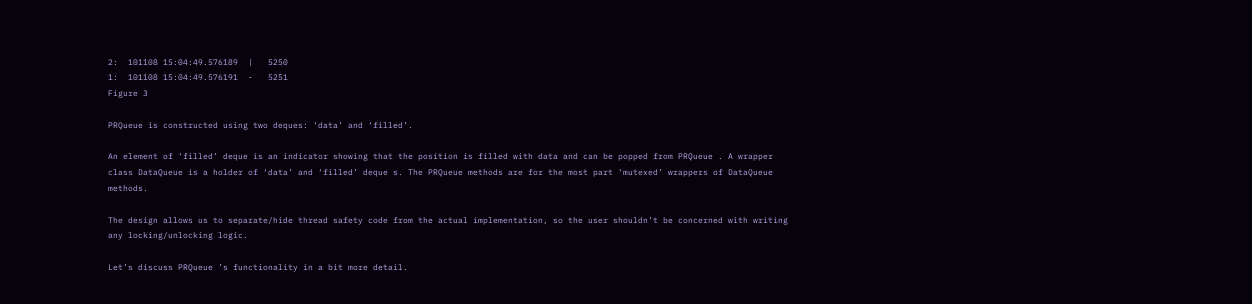2:  101108 15:04:49.576189  |   5250
1:  101108 15:04:49.576191  -   5251
Figure 3

PRQueue is constructed using two deques: ‘data’ and ‘filled’.

An element of ‘filled’ deque is an indicator showing that the position is filled with data and can be popped from PRQueue . A wrapper class DataQueue is a holder of ‘data’ and ‘filled’ deque s. The PRQueue methods are for the most part ‘mutexed’ wrappers of DataQueue methods.

The design allows us to separate/hide thread safety code from the actual implementation, so the user shouldn’t be concerned with writing any locking/unlocking logic.

Let’s discuss PRQueue ’s functionality in a bit more detail.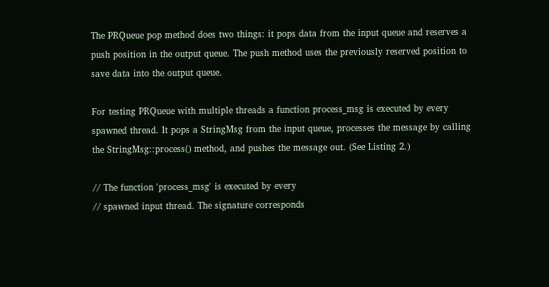The PRQueue pop method does two things: it pops data from the input queue and reserves a push position in the output queue. The push method uses the previously reserved position to save data into the output queue.

For testing PRQueue with multiple threads a function process_msg is executed by every spawned thread. It pops a StringMsg from the input queue, processes the message by calling the StringMsg::process() method, and pushes the message out. (See Listing 2.)

// The function 'process_msg' is executed by every
// spawned input thread. The signature corresponds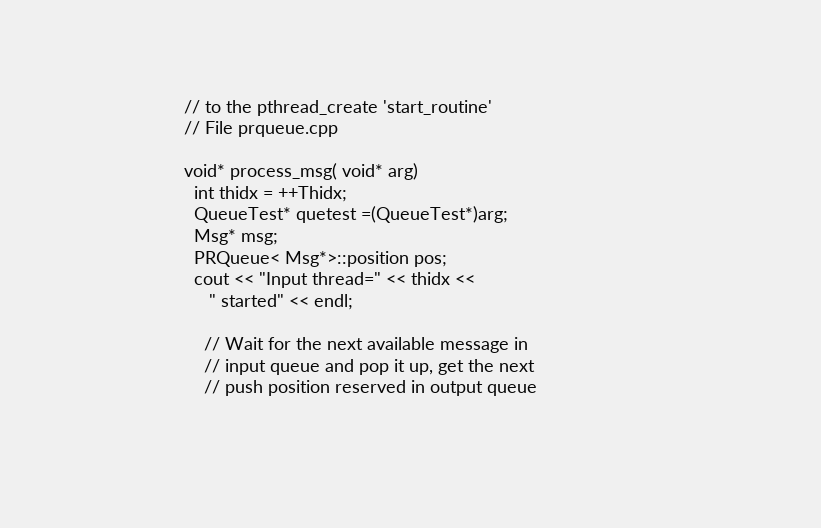// to the pthread_create 'start_routine'
// File prqueue.cpp

void* process_msg( void* arg)
  int thidx = ++Thidx;
  QueueTest* quetest =(QueueTest*)arg;
  Msg* msg;
  PRQueue< Msg*>::position pos;
  cout << "Input thread=" << thidx <<
     " started" << endl;

    // Wait for the next available message in
    // input queue and pop it up, get the next
    // push position reserved in output queue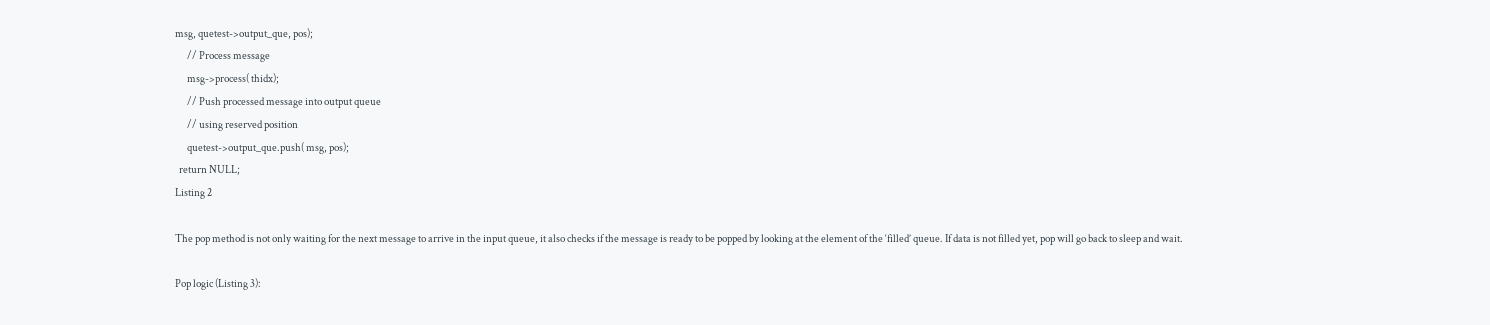msg, quetest->output_que, pos);
      // Process message
      msg->process( thidx);
      // Push processed message into output queue
      // using reserved position
      quetest->output_que.push( msg, pos);
  return NULL;
Listing 2

The pop method is not only waiting for the next message to arrive in the input queue, it also checks if the message is ready to be popped by looking at the element of the ‘filled’ queue. If data is not filled yet, pop will go back to sleep and wait.

Pop logic (Listing 3):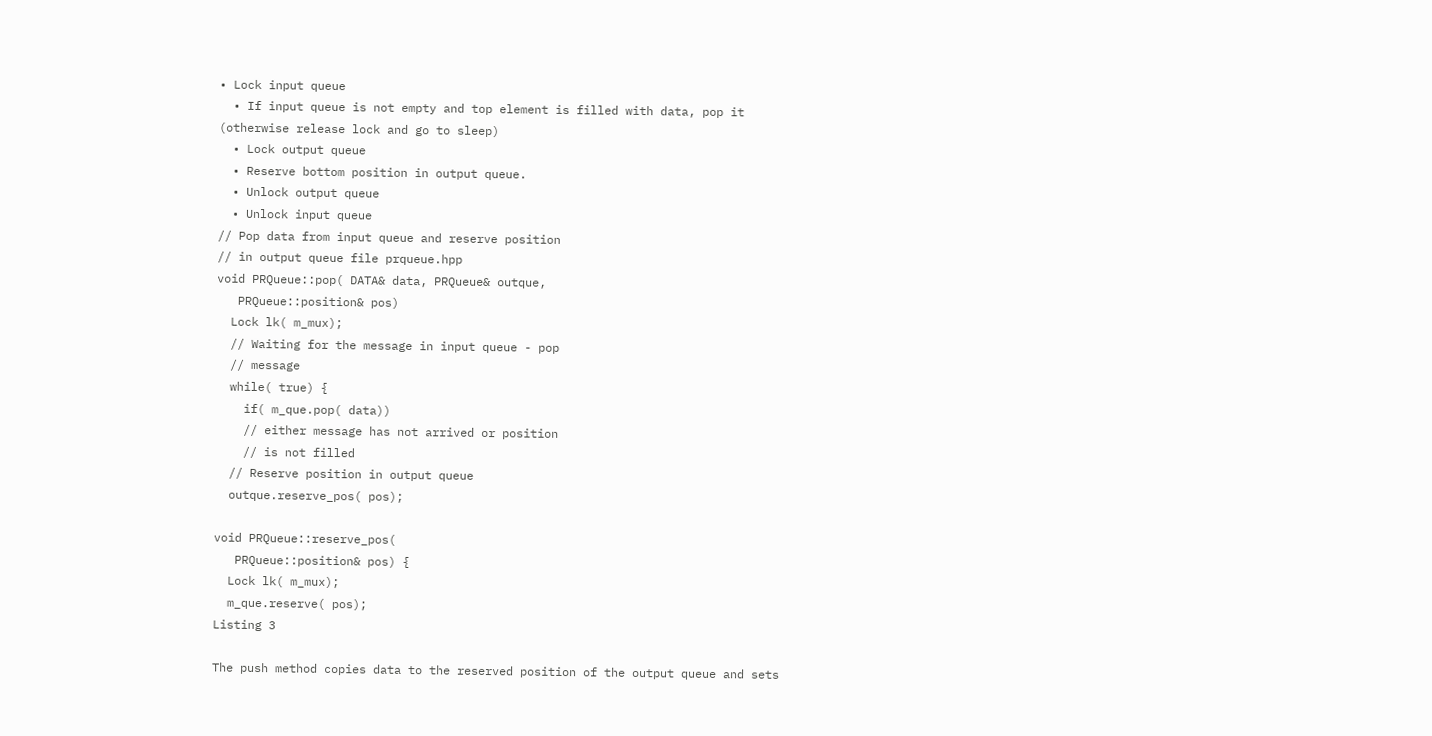• Lock input queue
  • If input queue is not empty and top element is filled with data, pop it (otherwise release lock and go to sleep)
  • Lock output queue
  • Reserve bottom position in output queue.
  • Unlock output queue
  • Unlock input queue
// Pop data from input queue and reserve position
// in output queue file prqueue.hpp
void PRQueue::pop( DATA& data, PRQueue& outque,
   PRQueue::position& pos)
  Lock lk( m_mux);
  // Waiting for the message in input queue - pop
  // message
  while( true) {
    if( m_que.pop( data))
    // either message has not arrived or position
    // is not filled
  // Reserve position in output queue
  outque.reserve_pos( pos);

void PRQueue::reserve_pos(
   PRQueue::position& pos) {
  Lock lk( m_mux);
  m_que.reserve( pos);
Listing 3

The push method copies data to the reserved position of the output queue and sets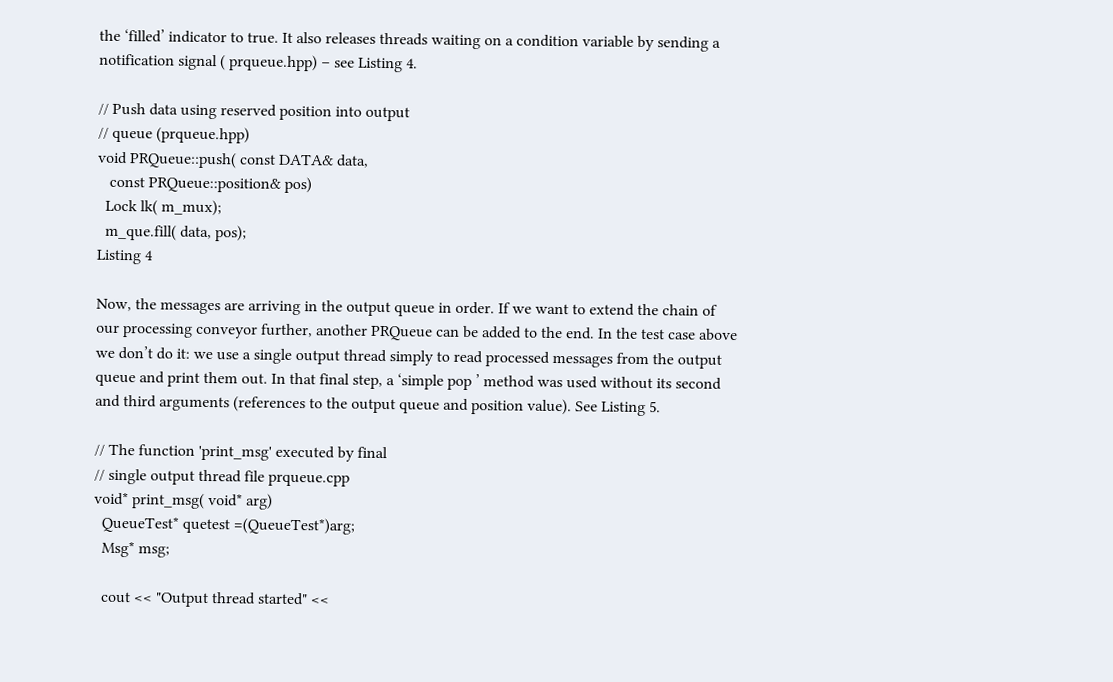the ‘filled’ indicator to true. It also releases threads waiting on a condition variable by sending a notification signal ( prqueue.hpp) – see Listing 4.

// Push data using reserved position into output
// queue (prqueue.hpp)
void PRQueue::push( const DATA& data,
   const PRQueue::position& pos)
  Lock lk( m_mux);
  m_que.fill( data, pos);
Listing 4

Now, the messages are arriving in the output queue in order. If we want to extend the chain of our processing conveyor further, another PRQueue can be added to the end. In the test case above we don’t do it: we use a single output thread simply to read processed messages from the output queue and print them out. In that final step, a ‘simple pop ’ method was used without its second and third arguments (references to the output queue and position value). See Listing 5.

// The function 'print_msg' executed by final
// single output thread file prqueue.cpp
void* print_msg( void* arg)
  QueueTest* quetest =(QueueTest*)arg;
  Msg* msg;

  cout << "Output thread started" <<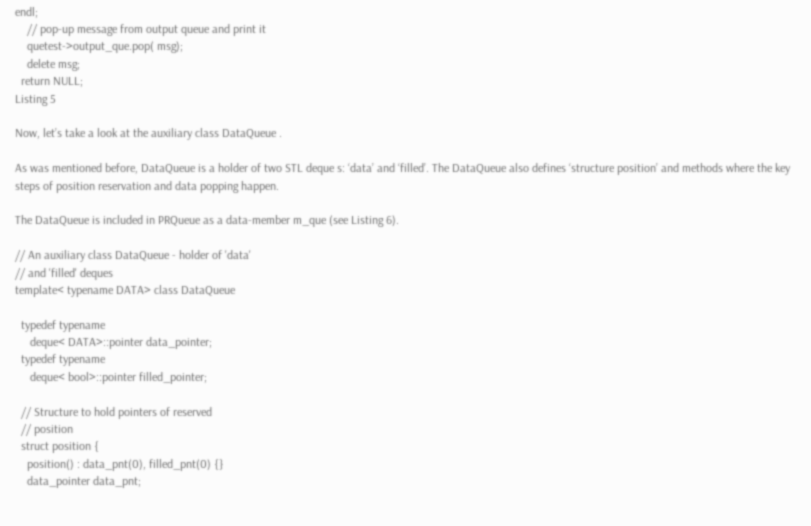endl;
    // pop-up message from output queue and print it
    quetest->output_que.pop( msg);
    delete msg;
  return NULL;
Listing 5

Now, let’s take a look at the auxiliary class DataQueue .

As was mentioned before, DataQueue is a holder of two STL deque s: ‘data’ and ‘filled’. The DataQueue also defines ‘structure position’ and methods where the key steps of position reservation and data popping happen.

The DataQueue is included in PRQueue as a data-member m_que (see Listing 6).

// An auxiliary class DataQueue - holder of 'data'
// and 'filled' deques
template< typename DATA> class DataQueue

  typedef typename
     deque< DATA>::pointer data_pointer;
  typedef typename
     deque< bool>::pointer filled_pointer;

  // Structure to hold pointers of reserved
  // position
  struct position {
    position() : data_pnt(0), filled_pnt(0) {}
    data_pointer data_pnt;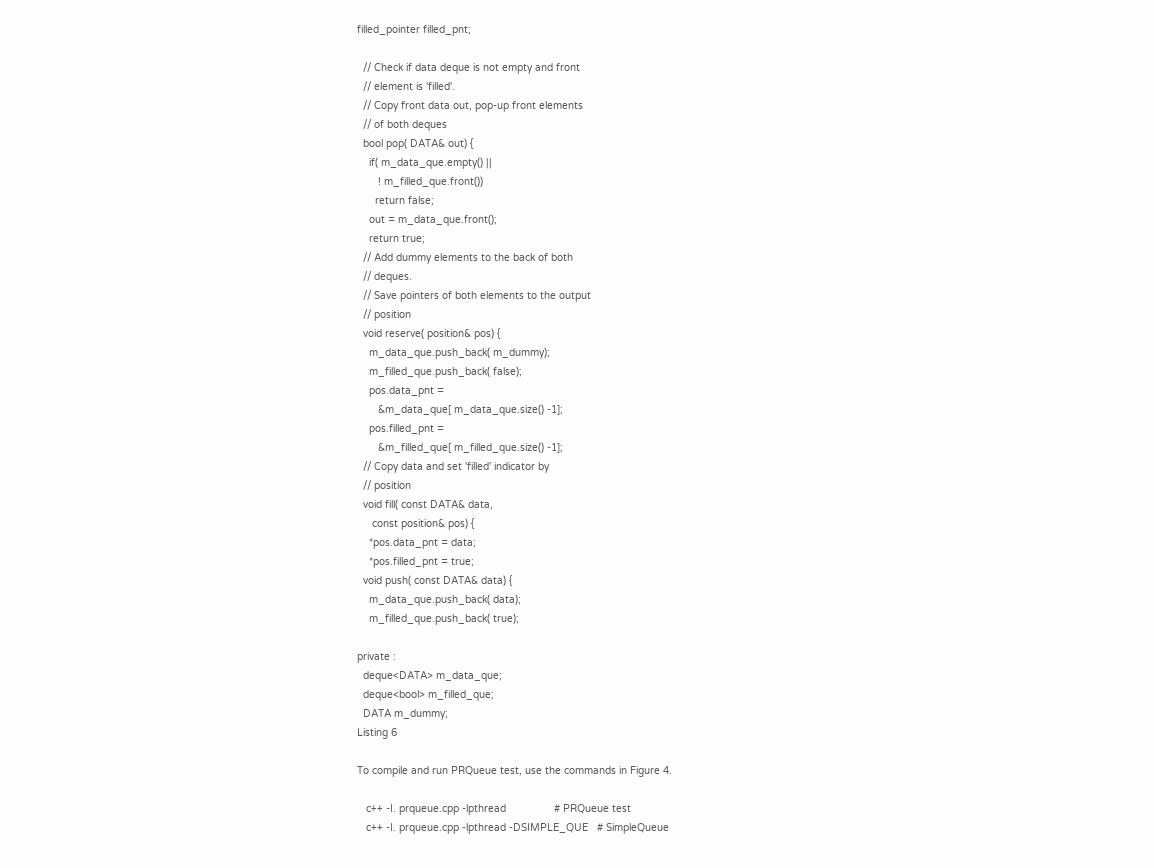filled_pointer filled_pnt;

  // Check if data deque is not empty and front
  // element is 'filled'.
  // Copy front data out, pop-up front elements
  // of both deques
  bool pop( DATA& out) {
    if( m_data_que.empty() ||
       ! m_filled_que.front())
      return false;
    out = m_data_que.front();
    return true;
  // Add dummy elements to the back of both
  // deques.
  // Save pointers of both elements to the output
  // position
  void reserve( position& pos) {
    m_data_que.push_back( m_dummy);
    m_filled_que.push_back( false);
    pos.data_pnt =
       &m_data_que[ m_data_que.size() -1];
    pos.filled_pnt =
       &m_filled_que[ m_filled_que.size() -1];
  // Copy data and set 'filled' indicator by
  // position
  void fill( const DATA& data,
     const position& pos) {
    *pos.data_pnt = data;
    *pos.filled_pnt = true;
  void push( const DATA& data) {
    m_data_que.push_back( data);
    m_filled_que.push_back( true);

private :
  deque<DATA> m_data_que;
  deque<bool> m_filled_que;
  DATA m_dummy;
Listing 6

To compile and run PRQueue test, use the commands in Figure 4.

   c++ -I. prqueue.cpp -lpthread                # PRQueue test
   c++ -I. prqueue.cpp -lpthread -DSIMPLE_QUE   # SimpleQueue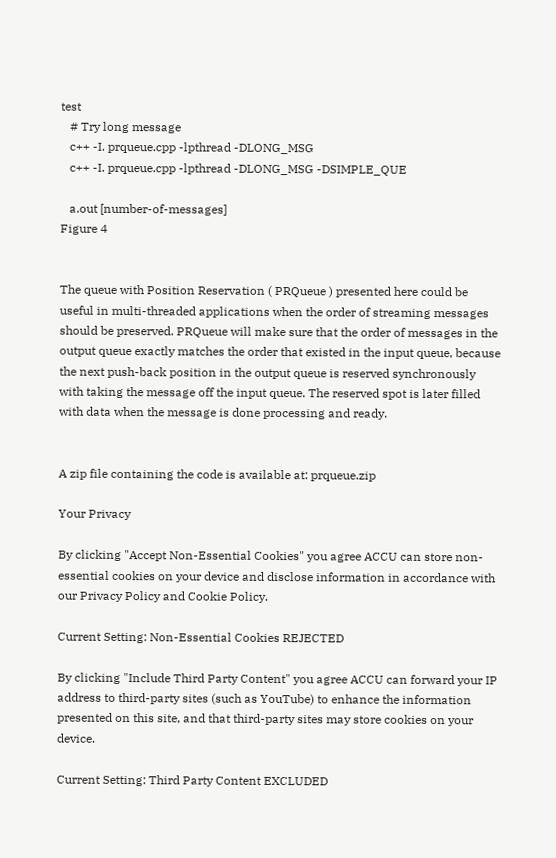test
   # Try long message
   c++ -I. prqueue.cpp -lpthread -DLONG_MSG
   c++ -I. prqueue.cpp -lpthread -DLONG_MSG -DSIMPLE_QUE

   a.out [number-of-messages]
Figure 4


The queue with Position Reservation ( PRQueue ) presented here could be useful in multi-threaded applications when the order of streaming messages should be preserved. PRQueue will make sure that the order of messages in the output queue exactly matches the order that existed in the input queue, because the next push-back position in the output queue is reserved synchronously with taking the message off the input queue. The reserved spot is later filled with data when the message is done processing and ready.


A zip file containing the code is available at: prqueue.zip

Your Privacy

By clicking "Accept Non-Essential Cookies" you agree ACCU can store non-essential cookies on your device and disclose information in accordance with our Privacy Policy and Cookie Policy.

Current Setting: Non-Essential Cookies REJECTED

By clicking "Include Third Party Content" you agree ACCU can forward your IP address to third-party sites (such as YouTube) to enhance the information presented on this site, and that third-party sites may store cookies on your device.

Current Setting: Third Party Content EXCLUDED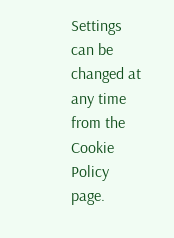Settings can be changed at any time from the Cookie Policy page.